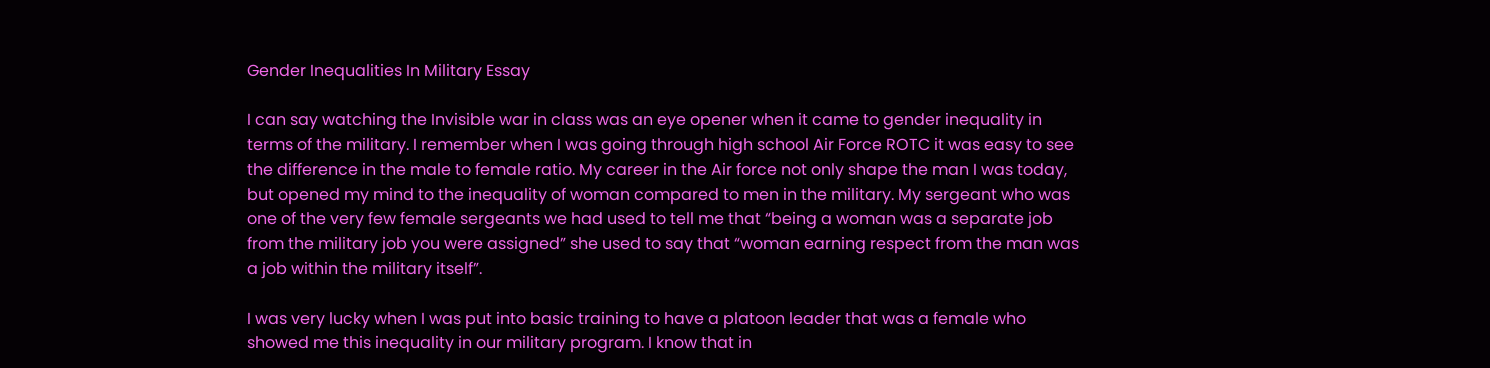Gender Inequalities In Military Essay

I can say watching the Invisible war in class was an eye opener when it came to gender inequality in terms of the military. I remember when I was going through high school Air Force ROTC it was easy to see the difference in the male to female ratio. My career in the Air force not only shape the man I was today, but opened my mind to the inequality of woman compared to men in the military. My sergeant who was one of the very few female sergeants we had used to tell me that “being a woman was a separate job from the military job you were assigned” she used to say that “woman earning respect from the man was a job within the military itself”.

I was very lucky when I was put into basic training to have a platoon leader that was a female who showed me this inequality in our military program. I know that in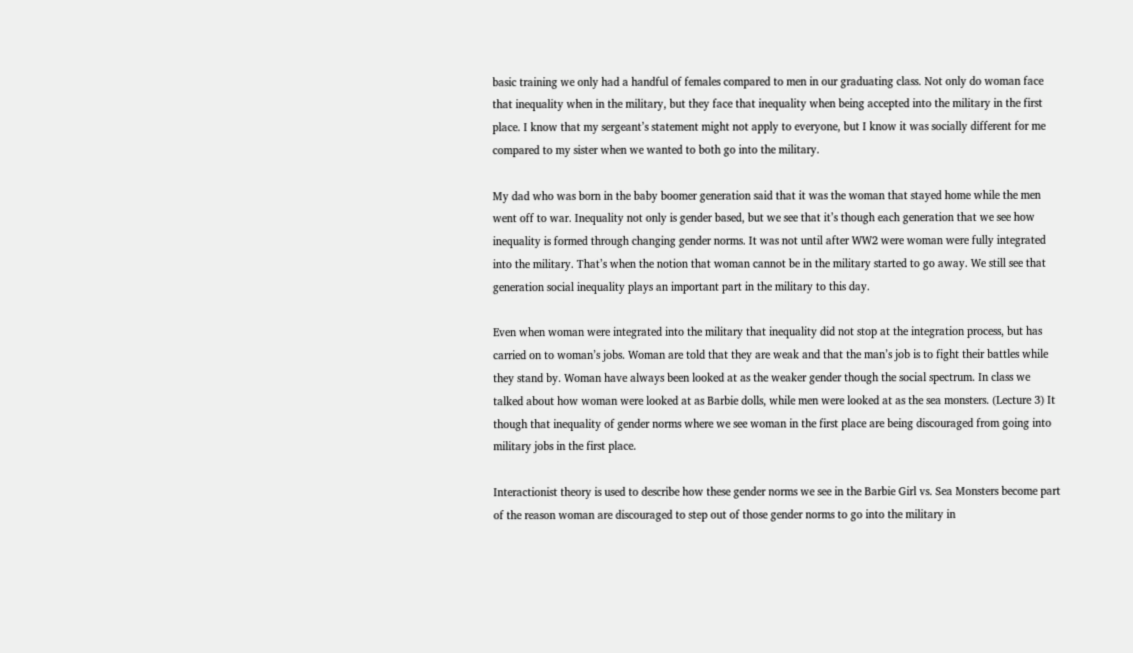basic training we only had a handful of females compared to men in our graduating class. Not only do woman face that inequality when in the military, but they face that inequality when being accepted into the military in the first place. I know that my sergeant’s statement might not apply to everyone, but I know it was socially different for me compared to my sister when we wanted to both go into the military.

My dad who was born in the baby boomer generation said that it was the woman that stayed home while the men went off to war. Inequality not only is gender based, but we see that it’s though each generation that we see how inequality is formed through changing gender norms. It was not until after WW2 were woman were fully integrated into the military. That’s when the notion that woman cannot be in the military started to go away. We still see that generation social inequality plays an important part in the military to this day.

Even when woman were integrated into the military that inequality did not stop at the integration process, but has carried on to woman’s jobs. Woman are told that they are weak and that the man’s job is to fight their battles while they stand by. Woman have always been looked at as the weaker gender though the social spectrum. In class we talked about how woman were looked at as Barbie dolls, while men were looked at as the sea monsters. (Lecture 3) It though that inequality of gender norms where we see woman in the first place are being discouraged from going into military jobs in the first place.

Interactionist theory is used to describe how these gender norms we see in the Barbie Girl vs. Sea Monsters become part of the reason woman are discouraged to step out of those gender norms to go into the military in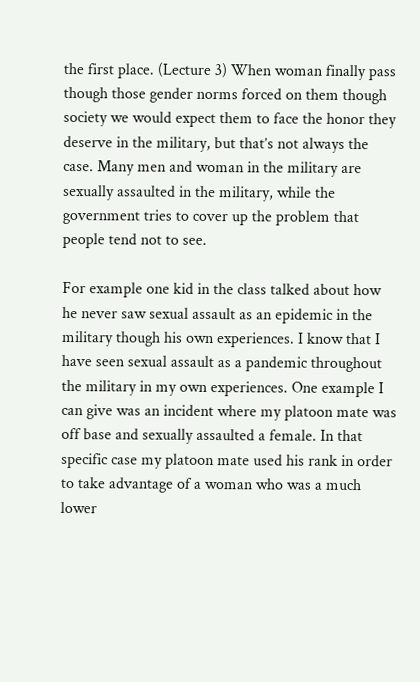the first place. (Lecture 3) When woman finally pass though those gender norms forced on them though society we would expect them to face the honor they deserve in the military, but that’s not always the case. Many men and woman in the military are sexually assaulted in the military, while the government tries to cover up the problem that people tend not to see.

For example one kid in the class talked about how he never saw sexual assault as an epidemic in the military though his own experiences. I know that I have seen sexual assault as a pandemic throughout the military in my own experiences. One example I can give was an incident where my platoon mate was off base and sexually assaulted a female. In that specific case my platoon mate used his rank in order to take advantage of a woman who was a much lower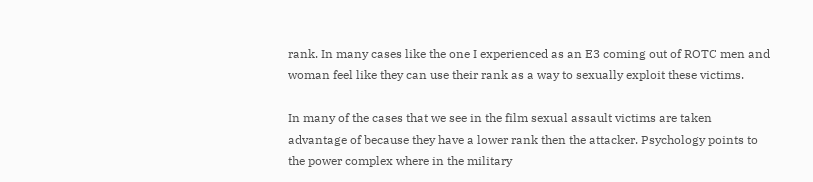rank. In many cases like the one I experienced as an E3 coming out of ROTC men and woman feel like they can use their rank as a way to sexually exploit these victims.

In many of the cases that we see in the film sexual assault victims are taken advantage of because they have a lower rank then the attacker. Psychology points to the power complex where in the military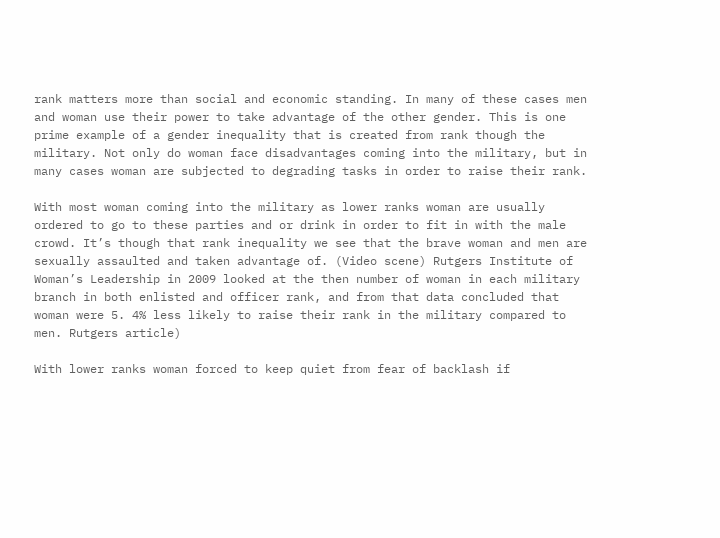rank matters more than social and economic standing. In many of these cases men and woman use their power to take advantage of the other gender. This is one prime example of a gender inequality that is created from rank though the military. Not only do woman face disadvantages coming into the military, but in many cases woman are subjected to degrading tasks in order to raise their rank.

With most woman coming into the military as lower ranks woman are usually ordered to go to these parties and or drink in order to fit in with the male crowd. It’s though that rank inequality we see that the brave woman and men are sexually assaulted and taken advantage of. (Video scene) Rutgers Institute of Woman’s Leadership in 2009 looked at the then number of woman in each military branch in both enlisted and officer rank, and from that data concluded that woman were 5. 4% less likely to raise their rank in the military compared to men. Rutgers article)

With lower ranks woman forced to keep quiet from fear of backlash if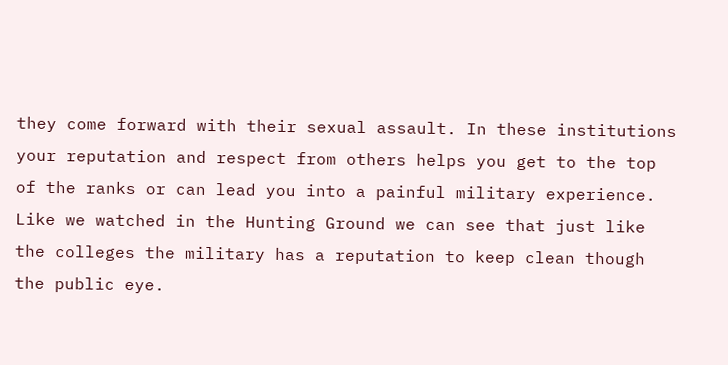they come forward with their sexual assault. In these institutions your reputation and respect from others helps you get to the top of the ranks or can lead you into a painful military experience. Like we watched in the Hunting Ground we can see that just like the colleges the military has a reputation to keep clean though the public eye.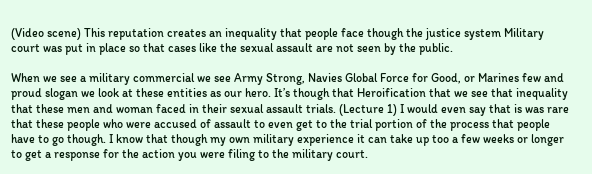(Video scene) This reputation creates an inequality that people face though the justice system Military court was put in place so that cases like the sexual assault are not seen by the public.

When we see a military commercial we see Army Strong, Navies Global Force for Good, or Marines few and proud slogan we look at these entities as our hero. It’s though that Heroification that we see that inequality that these men and woman faced in their sexual assault trials. (Lecture 1) I would even say that is was rare that these people who were accused of assault to even get to the trial portion of the process that people have to go though. I know that though my own military experience it can take up too a few weeks or longer to get a response for the action you were filing to the military court.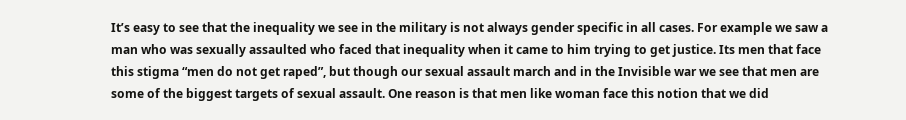It’s easy to see that the inequality we see in the military is not always gender specific in all cases. For example we saw a man who was sexually assaulted who faced that inequality when it came to him trying to get justice. Its men that face this stigma “men do not get raped”, but though our sexual assault march and in the Invisible war we see that men are some of the biggest targets of sexual assault. One reason is that men like woman face this notion that we did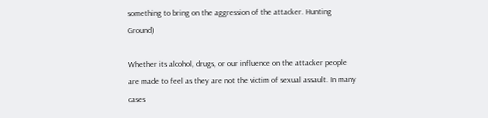something to bring on the aggression of the attacker. Hunting Ground)

Whether its alcohol, drugs, or our influence on the attacker people are made to feel as they are not the victim of sexual assault. In many cases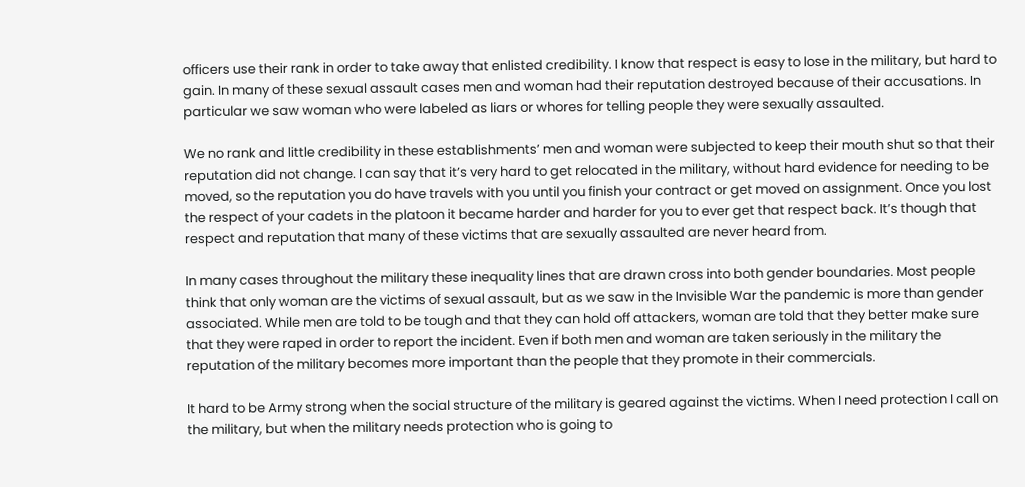officers use their rank in order to take away that enlisted credibility. I know that respect is easy to lose in the military, but hard to gain. In many of these sexual assault cases men and woman had their reputation destroyed because of their accusations. In particular we saw woman who were labeled as liars or whores for telling people they were sexually assaulted.

We no rank and little credibility in these establishments’ men and woman were subjected to keep their mouth shut so that their reputation did not change. I can say that it’s very hard to get relocated in the military, without hard evidence for needing to be moved, so the reputation you do have travels with you until you finish your contract or get moved on assignment. Once you lost the respect of your cadets in the platoon it became harder and harder for you to ever get that respect back. It’s though that respect and reputation that many of these victims that are sexually assaulted are never heard from.

In many cases throughout the military these inequality lines that are drawn cross into both gender boundaries. Most people think that only woman are the victims of sexual assault, but as we saw in the Invisible War the pandemic is more than gender associated. While men are told to be tough and that they can hold off attackers, woman are told that they better make sure that they were raped in order to report the incident. Even if both men and woman are taken seriously in the military the reputation of the military becomes more important than the people that they promote in their commercials.

It hard to be Army strong when the social structure of the military is geared against the victims. When I need protection I call on the military, but when the military needs protection who is going to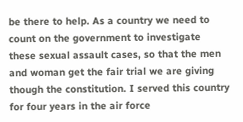be there to help. As a country we need to count on the government to investigate these sexual assault cases, so that the men and woman get the fair trial we are giving though the constitution. I served this country for four years in the air force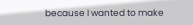because I wanted to make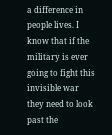a difference in people lives. I know that if the military is ever going to fight this invisible war they need to look past the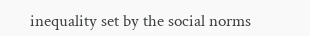inequality set by the social norms